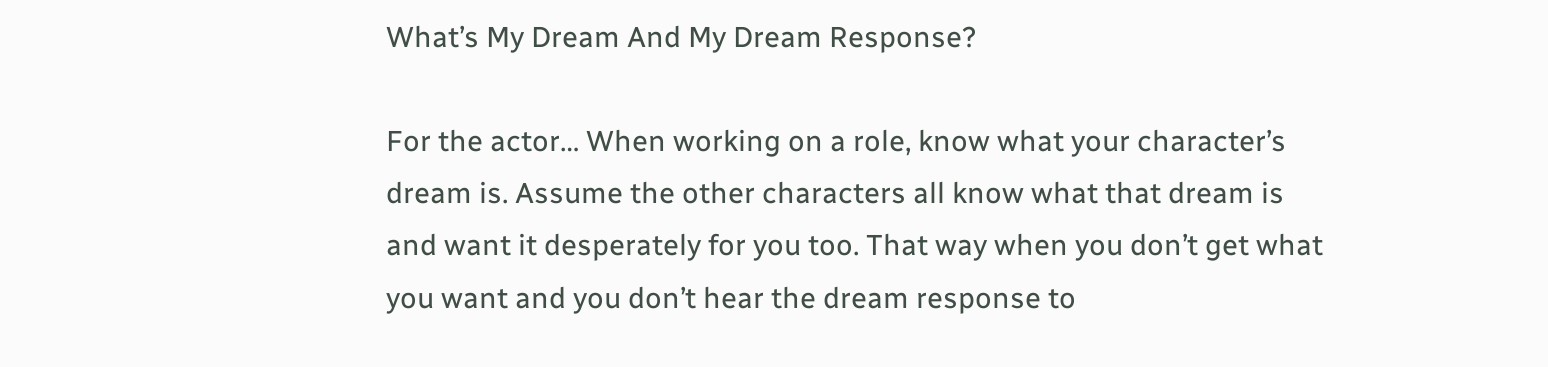What’s My Dream And My Dream Response?

For the actor… When working on a role, know what your character’s dream is. Assume the other characters all know what that dream is and want it desperately for you too. That way when you don’t get what you want and you don’t hear the dream response to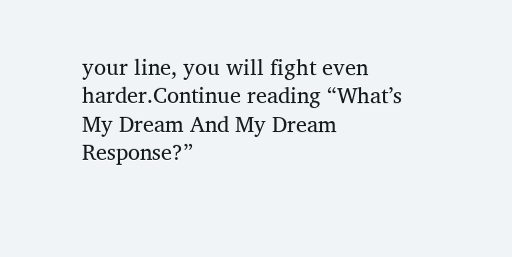your line, you will fight even harder.Continue reading “What’s My Dream And My Dream Response?”